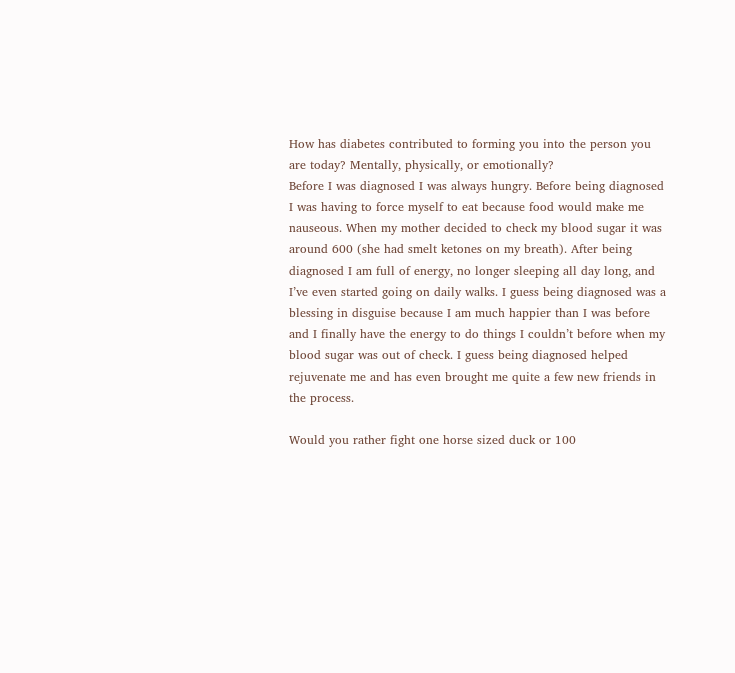How has diabetes contributed to forming you into the person you are today? Mentally, physically, or emotionally?
Before I was diagnosed I was always hungry. Before being diagnosed I was having to force myself to eat because food would make me nauseous. When my mother decided to check my blood sugar it was around 600 (she had smelt ketones on my breath). After being diagnosed I am full of energy, no longer sleeping all day long, and I’ve even started going on daily walks. I guess being diagnosed was a blessing in disguise because I am much happier than I was before and I finally have the energy to do things I couldn’t before when my blood sugar was out of check. I guess being diagnosed helped rejuvenate me and has even brought me quite a few new friends in the process.

Would you rather fight one horse sized duck or 100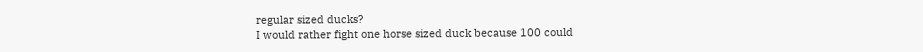regular sized ducks?
I would rather fight one horse sized duck because 100 could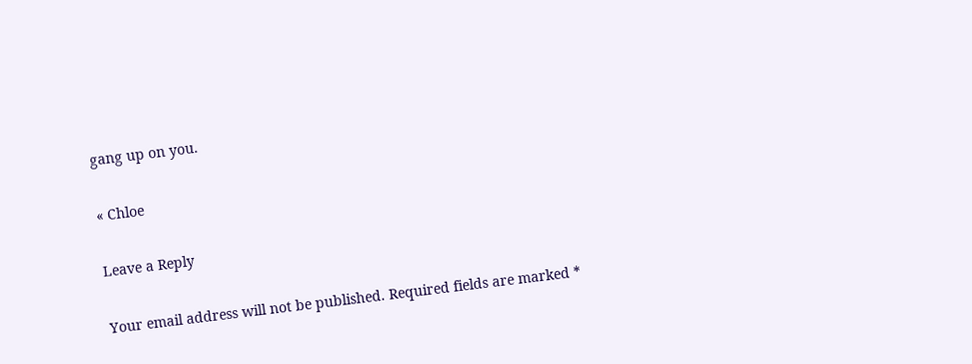gang up on you.

« Chloe

Leave a Reply

Your email address will not be published. Required fields are marked *